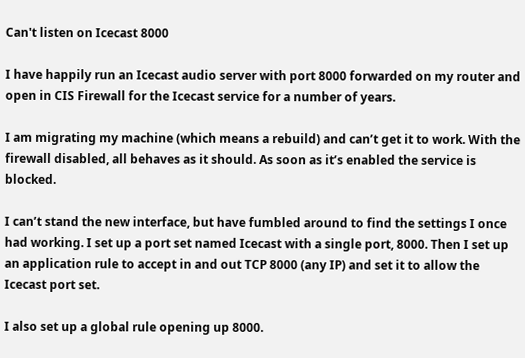Can't listen on Icecast 8000

I have happily run an Icecast audio server with port 8000 forwarded on my router and open in CIS Firewall for the Icecast service for a number of years.

I am migrating my machine (which means a rebuild) and can’t get it to work. With the firewall disabled, all behaves as it should. As soon as it’s enabled the service is blocked.

I can’t stand the new interface, but have fumbled around to find the settings I once had working. I set up a port set named Icecast with a single port, 8000. Then I set up an application rule to accept in and out TCP 8000 (any IP) and set it to allow the Icecast port set.

I also set up a global rule opening up 8000.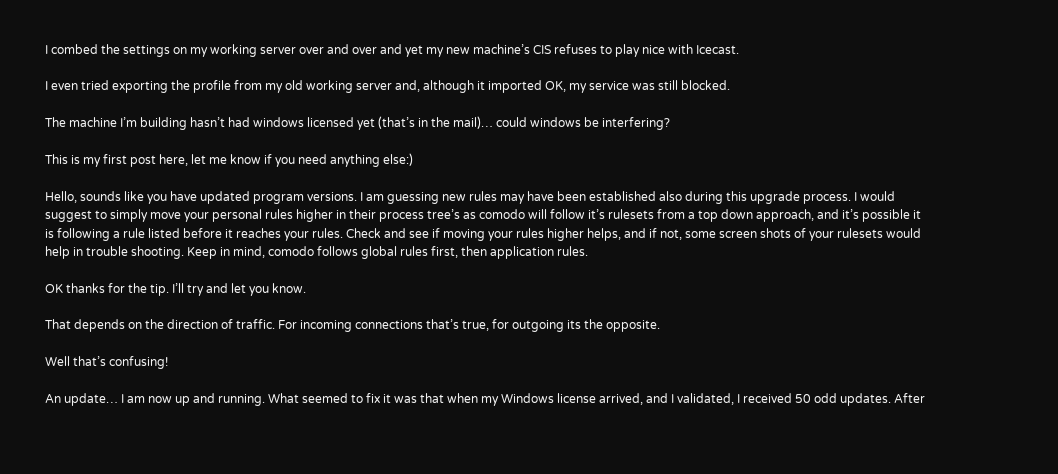I combed the settings on my working server over and over and yet my new machine’s CIS refuses to play nice with Icecast.

I even tried exporting the profile from my old working server and, although it imported OK, my service was still blocked.

The machine I’m building hasn’t had windows licensed yet (that’s in the mail)… could windows be interfering?

This is my first post here, let me know if you need anything else:)

Hello, sounds like you have updated program versions. I am guessing new rules may have been established also during this upgrade process. I would suggest to simply move your personal rules higher in their process tree’s as comodo will follow it’s rulesets from a top down approach, and it’s possible it is following a rule listed before it reaches your rules. Check and see if moving your rules higher helps, and if not, some screen shots of your rulesets would help in trouble shooting. Keep in mind, comodo follows global rules first, then application rules.

OK thanks for the tip. I’ll try and let you know.

That depends on the direction of traffic. For incoming connections that’s true, for outgoing its the opposite.

Well that’s confusing!

An update… I am now up and running. What seemed to fix it was that when my Windows license arrived, and I validated, I received 50 odd updates. After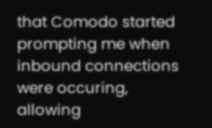that Comodo started prompting me when inbound connections were occuring, allowing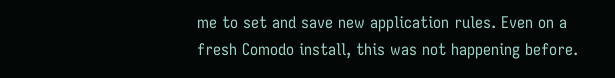me to set and save new application rules. Even on a fresh Comodo install, this was not happening before.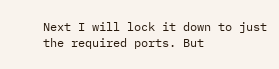Next I will lock it down to just the required ports. But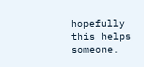hopefully this helps someone.